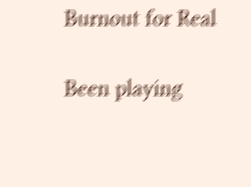Burnout for Real

Been playing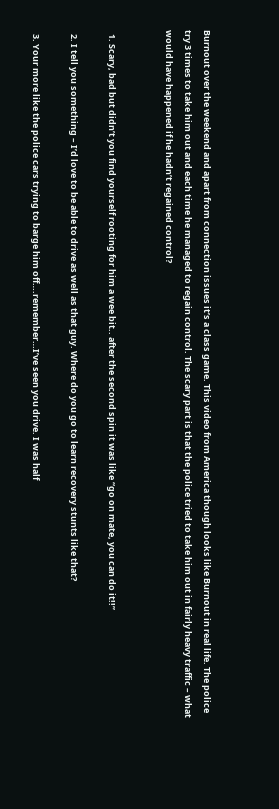Burnout over the weekend and apart from connection issues it’s a class game. This video from America though looks like Burnout in real life. The police try 3 times to take him out and each time he managed to regain control. The scary part is that the police tried to take him out in fairly heavy traffic – what would have happened if he hadn’t regained control?


  1. Scary, bad but didn’t you find yourself rooting for him a wee bit.. after the second spin it was like “go on mate, you can do it!!”

  2. I tell you something – I’d love to be able to drive as well as that guy. Where do you go to learn recovery stunts like that?

  3. Your more like the police cars trying to barge him off….remember…I’ve seen you drive. I was half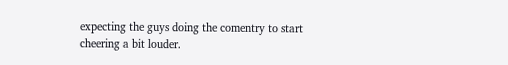expecting the guys doing the comentry to start cheering a bit louder.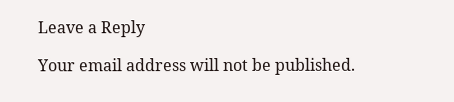Leave a Reply

Your email address will not be published.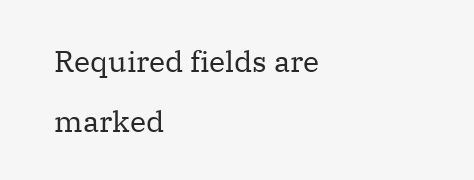Required fields are marked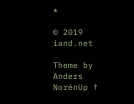*

© 2019 iand.net

Theme by Anders NorénUp ↑